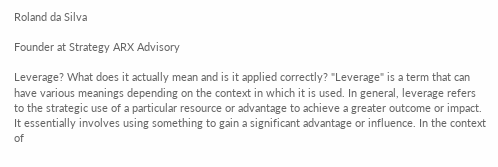Roland da Silva

Founder at Strategy ARX Advisory

Leverage? What does it actually mean and is it applied correctly? "Leverage" is a term that can have various meanings depending on the context in which it is used. In general, leverage refers to the strategic use of a particular resource or advantage to achieve a greater outcome or impact. It essentially involves using something to gain a significant advantage or influence. In the context of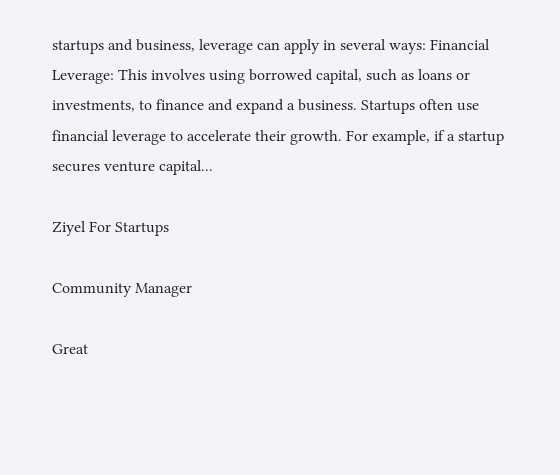startups and business, leverage can apply in several ways: Financial Leverage: This involves using borrowed capital, such as loans or investments, to finance and expand a business. Startups often use financial leverage to accelerate their growth. For example, if a startup secures venture capital...

Ziyel For Startups

Community Manager

Great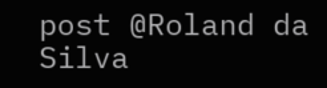post @Roland da Silva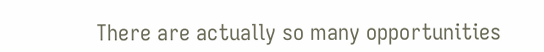There are actually so many opportunities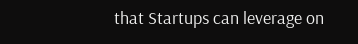that Startups can leverage on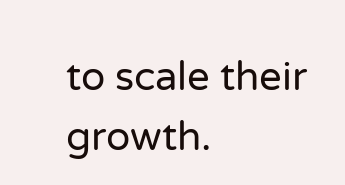to scale their growth.